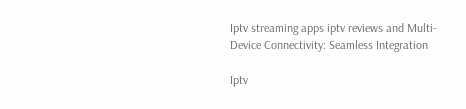Iptv streaming apps iptv reviews and Multi-Device Connectivity: Seamless Integration

Iptv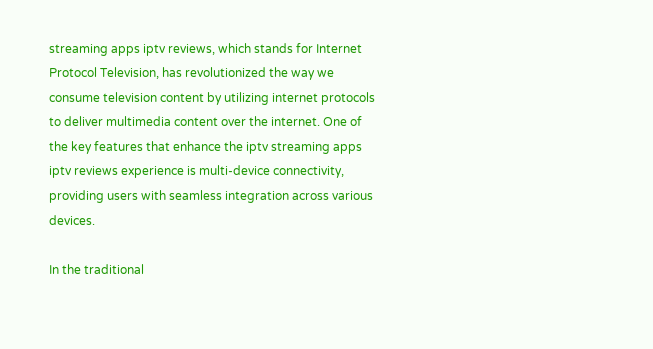streaming apps iptv reviews, which stands for Internet Protocol Television, has revolutionized the way we consume television content by utilizing internet protocols to deliver multimedia content over the internet. One of the key features that enhance the iptv streaming apps iptv reviews experience is multi-device connectivity, providing users with seamless integration across various devices.

In the traditional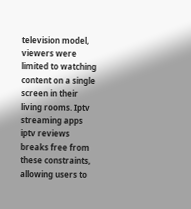television model, viewers were limited to watching content on a single screen in their living rooms. Iptv streaming apps iptv reviews breaks free from these constraints, allowing users to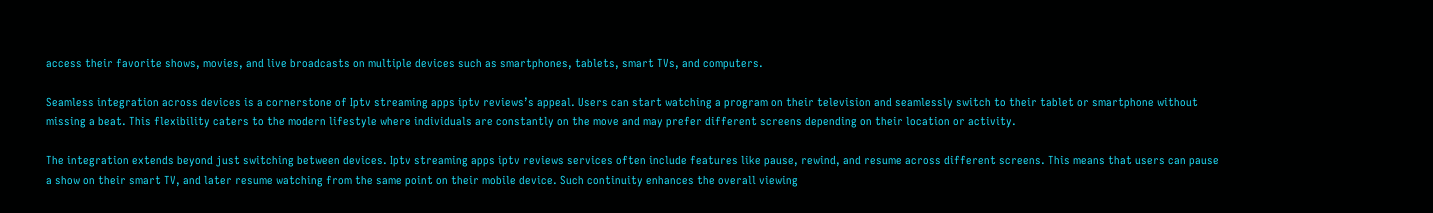access their favorite shows, movies, and live broadcasts on multiple devices such as smartphones, tablets, smart TVs, and computers.

Seamless integration across devices is a cornerstone of Iptv streaming apps iptv reviews’s appeal. Users can start watching a program on their television and seamlessly switch to their tablet or smartphone without missing a beat. This flexibility caters to the modern lifestyle where individuals are constantly on the move and may prefer different screens depending on their location or activity.

The integration extends beyond just switching between devices. Iptv streaming apps iptv reviews services often include features like pause, rewind, and resume across different screens. This means that users can pause a show on their smart TV, and later resume watching from the same point on their mobile device. Such continuity enhances the overall viewing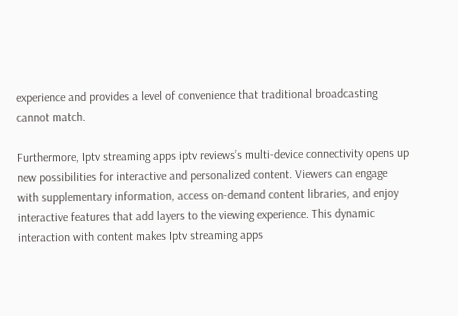experience and provides a level of convenience that traditional broadcasting cannot match.

Furthermore, Iptv streaming apps iptv reviews’s multi-device connectivity opens up new possibilities for interactive and personalized content. Viewers can engage with supplementary information, access on-demand content libraries, and enjoy interactive features that add layers to the viewing experience. This dynamic interaction with content makes Iptv streaming apps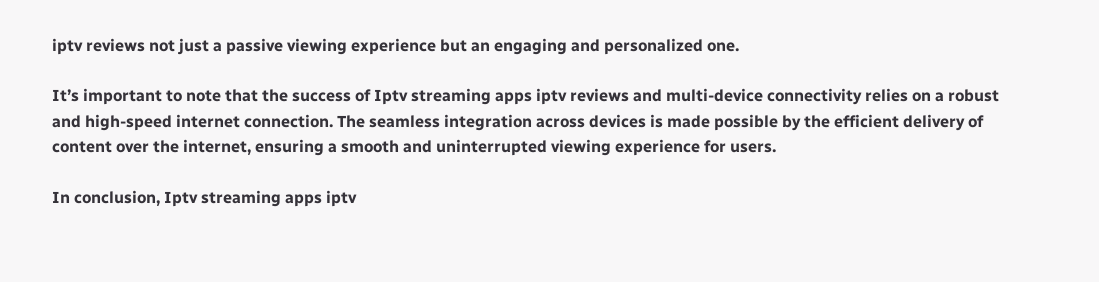iptv reviews not just a passive viewing experience but an engaging and personalized one.

It’s important to note that the success of Iptv streaming apps iptv reviews and multi-device connectivity relies on a robust and high-speed internet connection. The seamless integration across devices is made possible by the efficient delivery of content over the internet, ensuring a smooth and uninterrupted viewing experience for users.

In conclusion, Iptv streaming apps iptv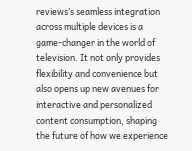reviews’s seamless integration across multiple devices is a game-changer in the world of television. It not only provides flexibility and convenience but also opens up new avenues for interactive and personalized content consumption, shaping the future of how we experience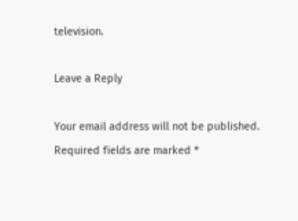television.

Leave a Reply

Your email address will not be published. Required fields are marked *